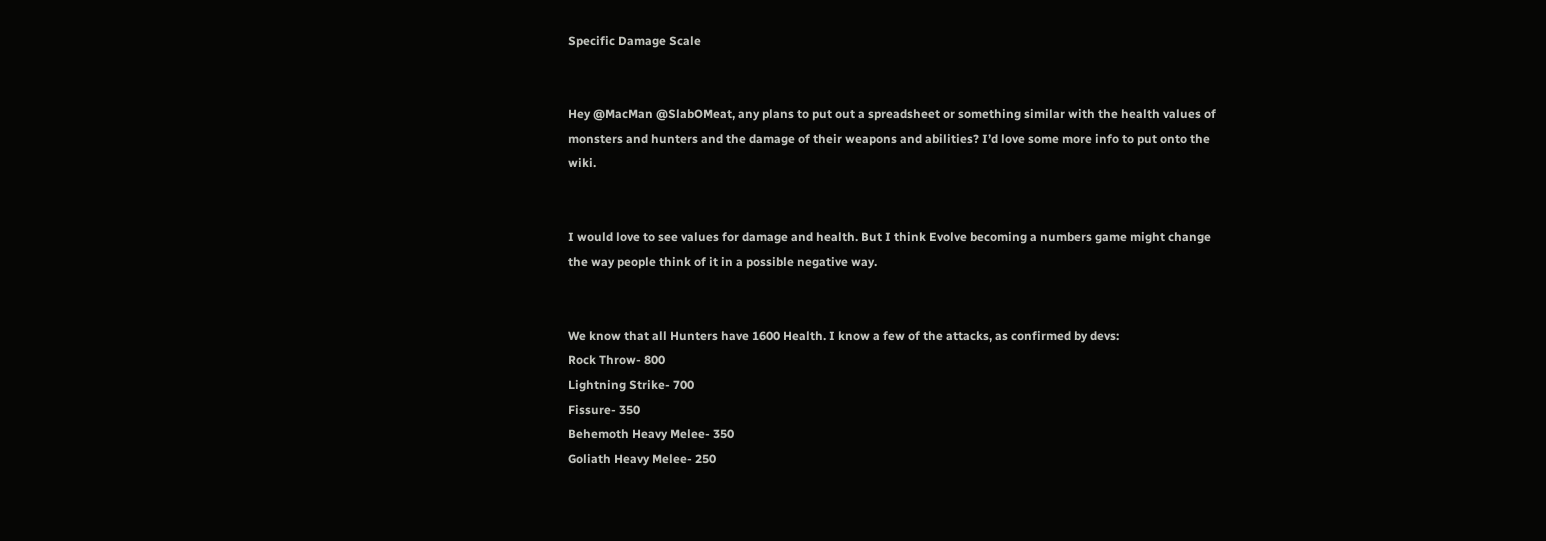Specific Damage Scale


Hey @MacMan @SlabOMeat, any plans to put out a spreadsheet or something similar with the health values of monsters and hunters and the damage of their weapons and abilities? I’d love some more info to put onto the wiki.


I would love to see values for damage and health. But I think Evolve becoming a numbers game might change the way people think of it in a possible negative way.


We know that all Hunters have 1600 Health. I know a few of the attacks, as confirmed by devs:
Rock Throw- 800
Lightning Strike- 700
Fissure- 350
Behemoth Heavy Melee- 350
Goliath Heavy Melee- 250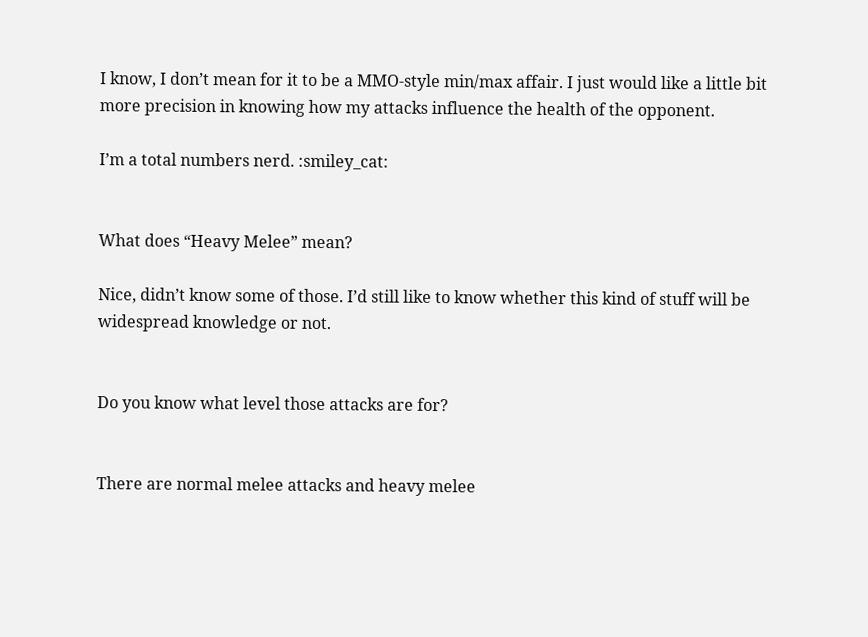I know, I don’t mean for it to be a MMO-style min/max affair. I just would like a little bit more precision in knowing how my attacks influence the health of the opponent.

I’m a total numbers nerd. :smiley_cat:


What does “Heavy Melee” mean?

Nice, didn’t know some of those. I’d still like to know whether this kind of stuff will be widespread knowledge or not.


Do you know what level those attacks are for?


There are normal melee attacks and heavy melee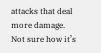attacks that deal more damage. Not sure how it’s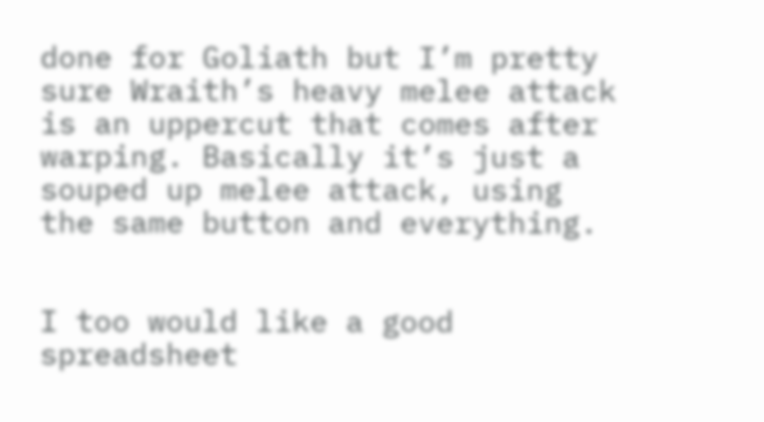done for Goliath but I’m pretty sure Wraith’s heavy melee attack is an uppercut that comes after warping. Basically it’s just a souped up melee attack, using the same button and everything.


I too would like a good spreadsheet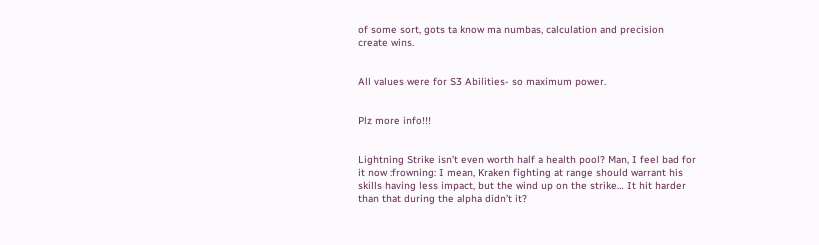of some sort, gots ta know ma numbas, calculation and precision create wins.


All values were for S3 Abilities- so maximum power.


Plz more info!!!


Lightning Strike isn’t even worth half a health pool? Man, I feel bad for it now :frowning: I mean, Kraken fighting at range should warrant his skills having less impact, but the wind up on the strike… It hit harder than that during the alpha didn’t it?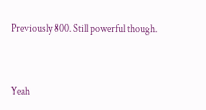Previously 800. Still powerful though.


Yeah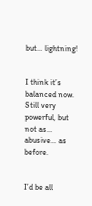but… lightning!


I think it’s balanced now. Still very powerful, but not as… abusive… as before.


I’d be all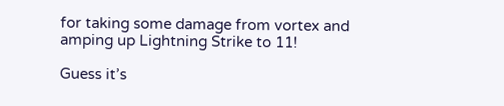for taking some damage from vortex and amping up Lightning Strike to 11!

Guess it’s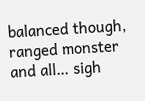balanced though, ranged monster and all… sigh